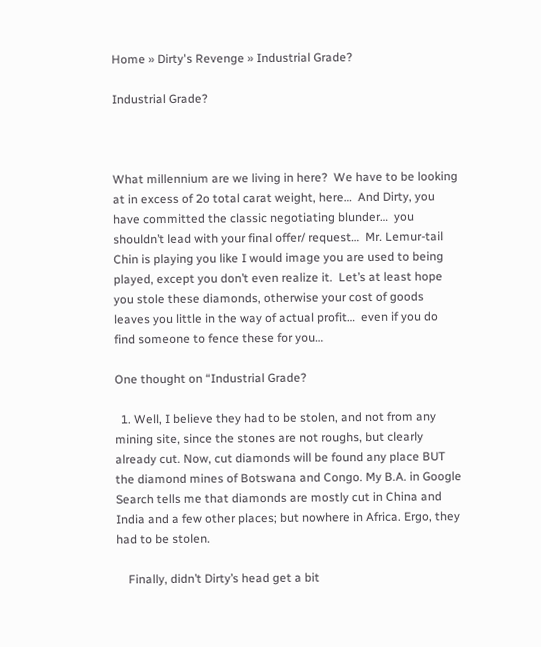Home » Dirty's Revenge » Industrial Grade?

Industrial Grade?



What millennium are we living in here?  We have to be looking at in excess of 2o total carat weight, here…  And Dirty, you have committed the classic negotiating blunder…  you shouldn’t lead with your final offer/ request…  Mr. Lemur-tail Chin is playing you like I would image you are used to being played, except you don’t even realize it.  Let’s at least hope you stole these diamonds, otherwise your cost of goods leaves you little in the way of actual profit…  even if you do find someone to fence these for you…

One thought on “Industrial Grade?

  1. Well, I believe they had to be stolen, and not from any mining site, since the stones are not roughs, but clearly already cut. Now, cut diamonds will be found any place BUT the diamond mines of Botswana and Congo. My B.A. in Google Search tells me that diamonds are mostly cut in China and India and a few other places; but nowhere in Africa. Ergo, they had to be stolen.

    Finally, didn’t Dirty’s head get a bit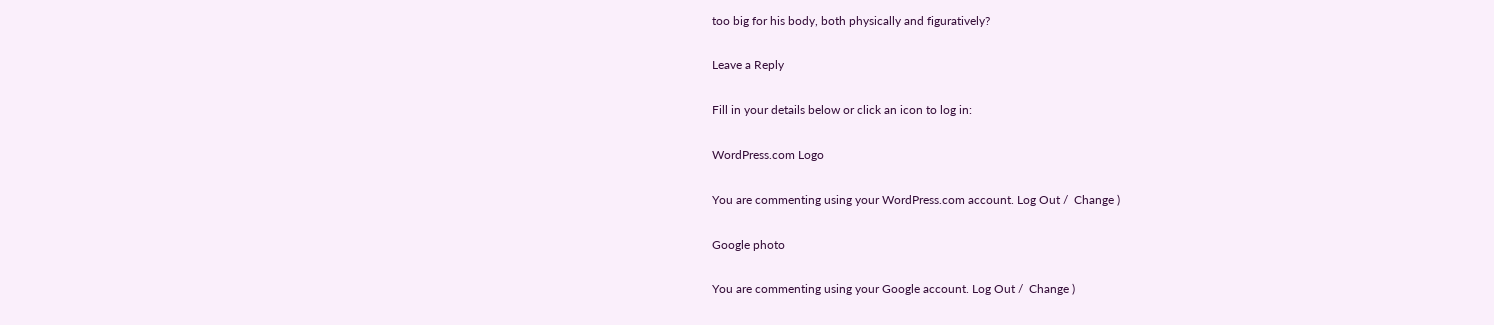too big for his body, both physically and figuratively?

Leave a Reply

Fill in your details below or click an icon to log in:

WordPress.com Logo

You are commenting using your WordPress.com account. Log Out /  Change )

Google photo

You are commenting using your Google account. Log Out /  Change )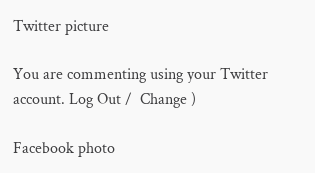Twitter picture

You are commenting using your Twitter account. Log Out /  Change )

Facebook photo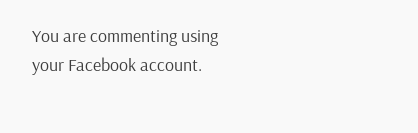You are commenting using your Facebook account.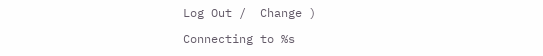Log Out /  Change )

Connecting to %s